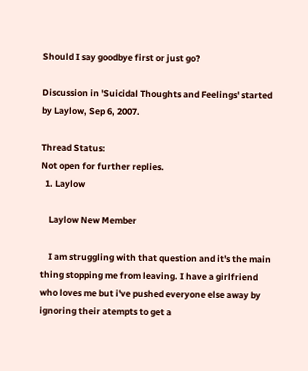Should I say goodbye first or just go?

Discussion in 'Suicidal Thoughts and Feelings' started by Laylow, Sep 6, 2007.

Thread Status:
Not open for further replies.
  1. Laylow

    Laylow New Member

    I am struggling with that question and it's the main thing stopping me from leaving. I have a girlfriend who loves me but i've pushed everyone else away by ignoring their atempts to get a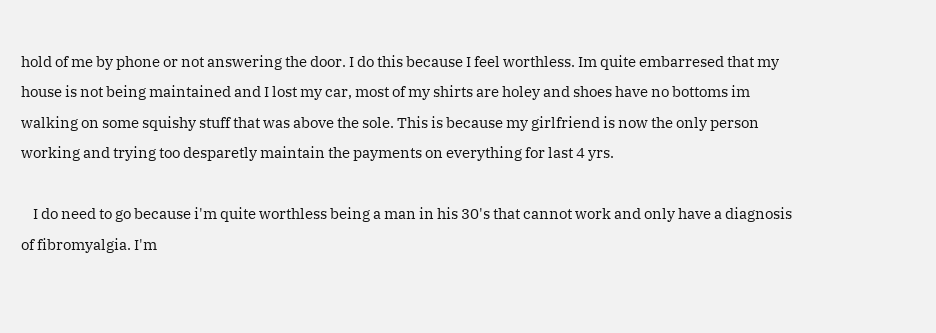hold of me by phone or not answering the door. I do this because I feel worthless. Im quite embarresed that my house is not being maintained and I lost my car, most of my shirts are holey and shoes have no bottoms im walking on some squishy stuff that was above the sole. This is because my girlfriend is now the only person working and trying too desparetly maintain the payments on everything for last 4 yrs.

    I do need to go because i'm quite worthless being a man in his 30's that cannot work and only have a diagnosis of fibromyalgia. I'm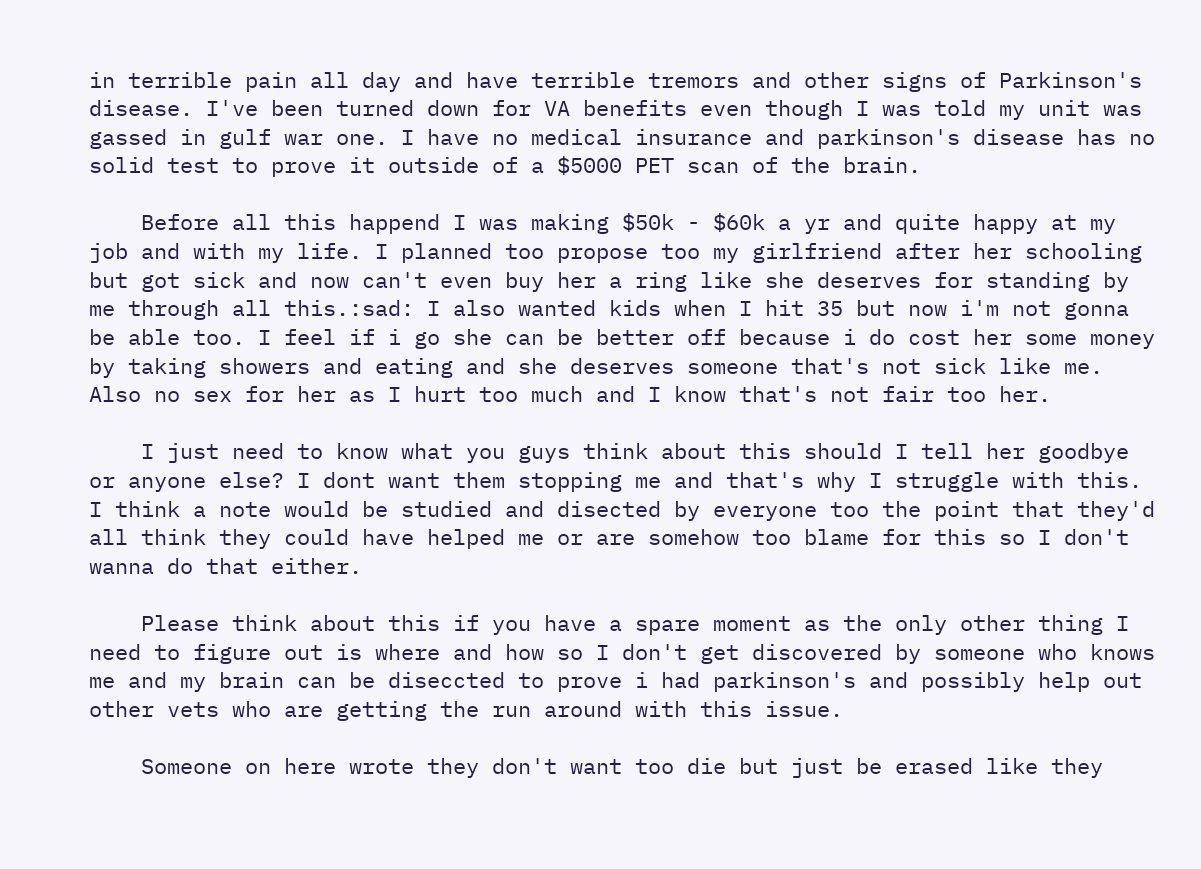in terrible pain all day and have terrible tremors and other signs of Parkinson's disease. I've been turned down for VA benefits even though I was told my unit was gassed in gulf war one. I have no medical insurance and parkinson's disease has no solid test to prove it outside of a $5000 PET scan of the brain.

    Before all this happend I was making $50k - $60k a yr and quite happy at my job and with my life. I planned too propose too my girlfriend after her schooling but got sick and now can't even buy her a ring like she deserves for standing by me through all this.:sad: I also wanted kids when I hit 35 but now i'm not gonna be able too. I feel if i go she can be better off because i do cost her some money by taking showers and eating and she deserves someone that's not sick like me. Also no sex for her as I hurt too much and I know that's not fair too her.

    I just need to know what you guys think about this should I tell her goodbye or anyone else? I dont want them stopping me and that's why I struggle with this. I think a note would be studied and disected by everyone too the point that they'd all think they could have helped me or are somehow too blame for this so I don't wanna do that either.

    Please think about this if you have a spare moment as the only other thing I need to figure out is where and how so I don't get discovered by someone who knows me and my brain can be diseccted to prove i had parkinson's and possibly help out other vets who are getting the run around with this issue.

    Someone on here wrote they don't want too die but just be erased like they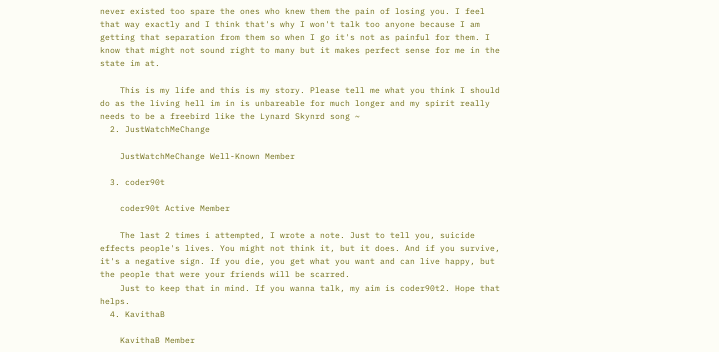never existed too spare the ones who knew them the pain of losing you. I feel that way exactly and I think that's why I won't talk too anyone because I am getting that separation from them so when I go it's not as painful for them. I know that might not sound right to many but it makes perfect sense for me in the state im at.

    This is my life and this is my story. Please tell me what you think I should do as the living hell im in is unbareable for much longer and my spirit really needs to be a freebird like the Lynard Skynrd song ~
  2. JustWatchMeChange

    JustWatchMeChange Well-Known Member

  3. coder90t

    coder90t Active Member

    The last 2 times i attempted, I wrote a note. Just to tell you, suicide effects people's lives. You might not think it, but it does. And if you survive, it's a negative sign. If you die, you get what you want and can live happy, but the people that were your friends will be scarred.
    Just to keep that in mind. If you wanna talk, my aim is coder90t2. Hope that helps.
  4. KavithaB

    KavithaB Member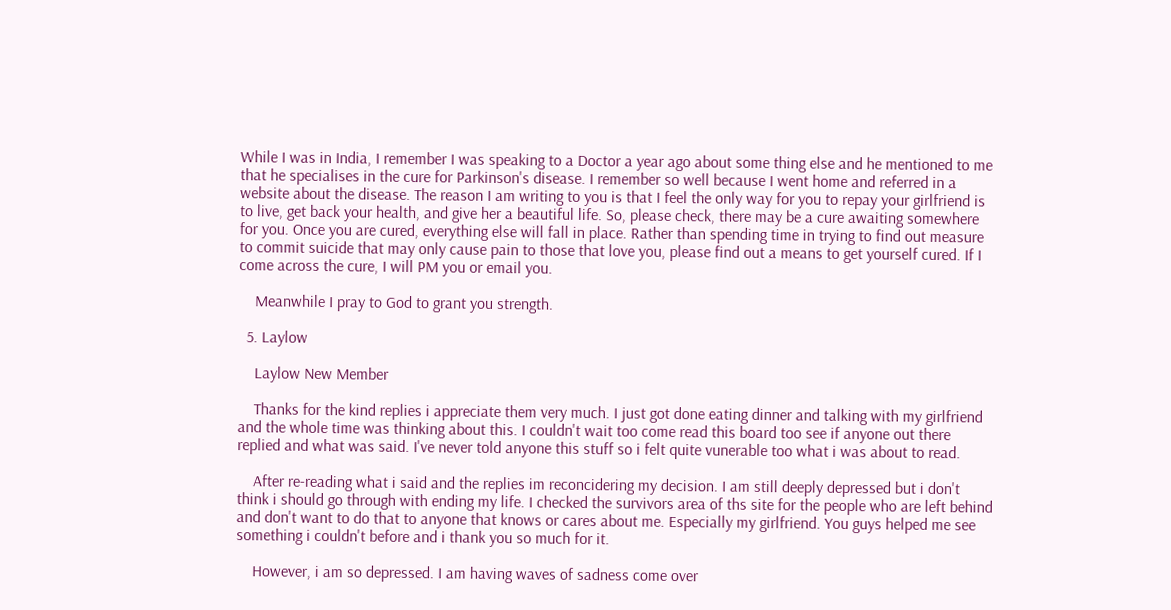While I was in India, I remember I was speaking to a Doctor a year ago about some thing else and he mentioned to me that he specialises in the cure for Parkinson's disease. I remember so well because I went home and referred in a website about the disease. The reason I am writing to you is that I feel the only way for you to repay your girlfriend is to live, get back your health, and give her a beautiful life. So, please check, there may be a cure awaiting somewhere for you. Once you are cured, everything else will fall in place. Rather than spending time in trying to find out measure to commit suicide that may only cause pain to those that love you, please find out a means to get yourself cured. If I come across the cure, I will PM you or email you.

    Meanwhile I pray to God to grant you strength.

  5. Laylow

    Laylow New Member

    Thanks for the kind replies i appreciate them very much. I just got done eating dinner and talking with my girlfriend and the whole time was thinking about this. I couldn't wait too come read this board too see if anyone out there replied and what was said. I've never told anyone this stuff so i felt quite vunerable too what i was about to read.

    After re-reading what i said and the replies im reconcidering my decision. I am still deeply depressed but i don't think i should go through with ending my life. I checked the survivors area of ths site for the people who are left behind and don't want to do that to anyone that knows or cares about me. Especially my girlfriend. You guys helped me see something i couldn't before and i thank you so much for it.

    However, i am so depressed. I am having waves of sadness come over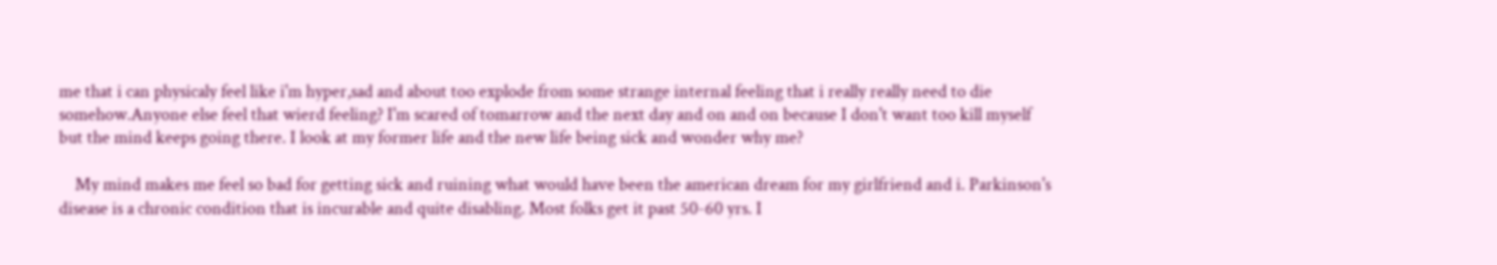me that i can physicaly feel like i'm hyper,sad and about too explode from some strange internal feeling that i really really need to die somehow.Anyone else feel that wierd feeling? I'm scared of tomarrow and the next day and on and on because I don't want too kill myself but the mind keeps going there. I look at my former life and the new life being sick and wonder why me?

    My mind makes me feel so bad for getting sick and ruining what would have been the american dream for my girlfriend and i. Parkinson's disease is a chronic condition that is incurable and quite disabling. Most folks get it past 50-60 yrs. I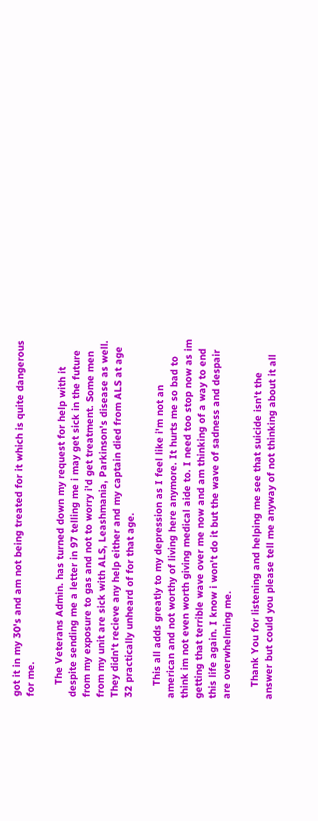got it in my 30's and am not being treated for it which is quite dangerous for me.

    The Veterans Admin. has turned down my request for help with it despite sending me a letter in 97 telling me i may get sick in the future from my exposure to gas and not to worry i'd get treatment. Some men from my unit are sick with ALS, Leashmania, Parkinson's disease as well. They didn't recieve any help either and my captain died from ALS at age 32 practically unheard of for that age.

    This all adds greatly to my depression as I feel like i'm not an american and not worthy of living here anymore. It hurts me so bad to think im not even worth giving medical aide to. I need too stop now as im getting that terrible wave over me now and am thinking of a way to end this life again. I know i won't do it but the wave of sadness and despair are overwhelming me.

    Thank You for listening and helping me see that suicide isn't the answer but could you please tell me anyway of not thinking about it all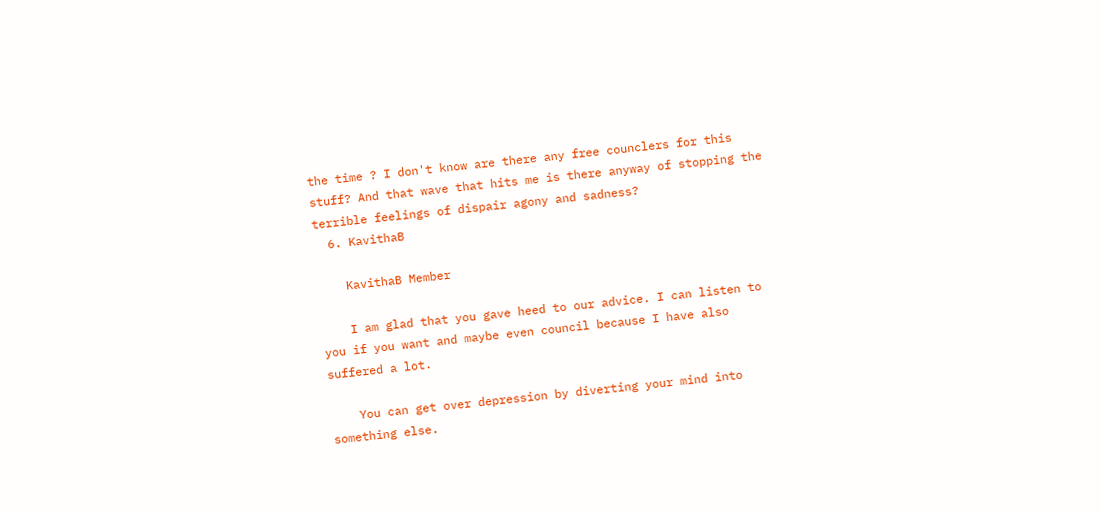the time ? I don't know are there any free counclers for this stuff? And that wave that hits me is there anyway of stopping the terrible feelings of dispair agony and sadness?
  6. KavithaB

    KavithaB Member

    I am glad that you gave heed to our advice. I can listen to you if you want and maybe even council because I have also suffered a lot.

    You can get over depression by diverting your mind into something else.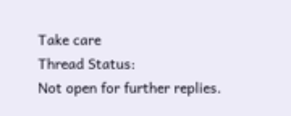Take care
Thread Status:
Not open for further replies.